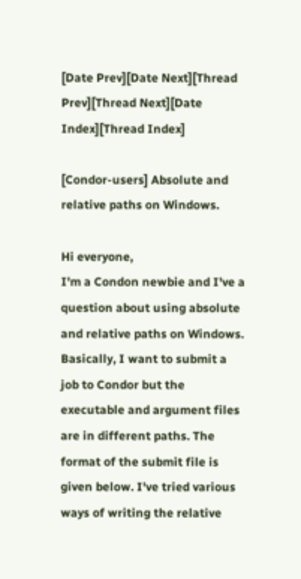[Date Prev][Date Next][Thread Prev][Thread Next][Date Index][Thread Index]

[Condor-users] Absolute and relative paths on Windows.

Hi everyone,
I'm a Condon newbie and I've a question about using absolute and relative paths on Windows. Basically, I want to submit a job to Condor but the executable and argument files are in different paths. The format of the submit file is given below. I've tried various ways of writing the relative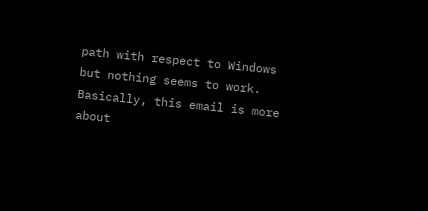path with respect to Windows but nothing seems to work. Basically, this email is more about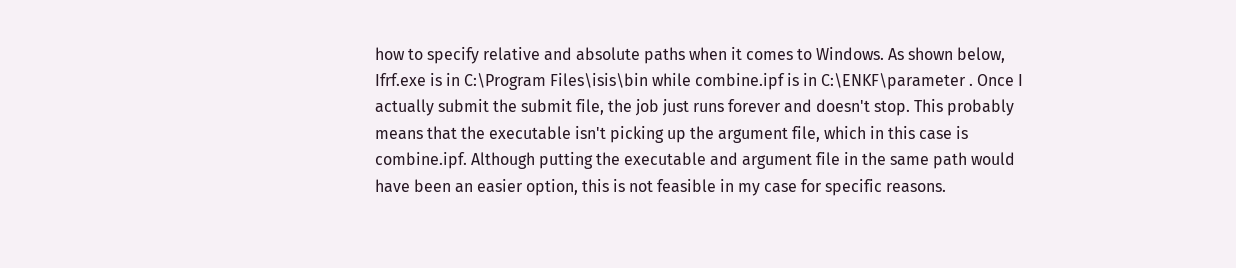how to specify relative and absolute paths when it comes to Windows. As shown below, Ifrf.exe is in C:\Program Files\isis\bin while combine.ipf is in C:\ENKF\parameter . Once I actually submit the submit file, the job just runs forever and doesn't stop. This probably means that the executable isn't picking up the argument file, which in this case is combine.ipf. Although putting the executable and argument file in the same path would have been an easier option, this is not feasible in my case for specific reasons.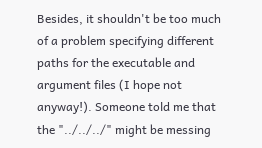Besides, it shouldn't be too much of a problem specifying different paths for the executable and argument files (I hope not anyway!). Someone told me that the "../../../" might be messing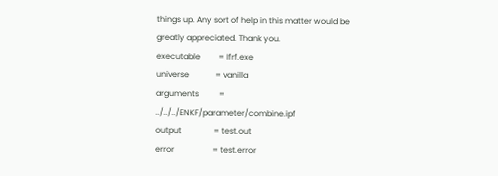things up. Any sort of help in this matter would be greatly appreciated. Thank you.
executable         = Ifrf.exe
universe             = vanilla
arguments          = ../../../ENKF/parameter/combine.ipf
output                = test.out
error                   = test.error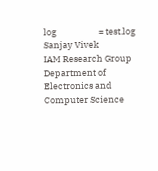log                     = test.log
Sanjay Vivek
IAM Research Group
Department of Electronics and Computer Science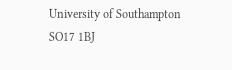University of Southampton
SO17 1BJ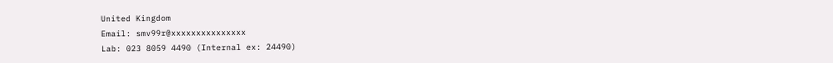United Kingdom
Email: smv99r@xxxxxxxxxxxxxxx
Lab: 023 8059 4490 (Internal ex: 24490)